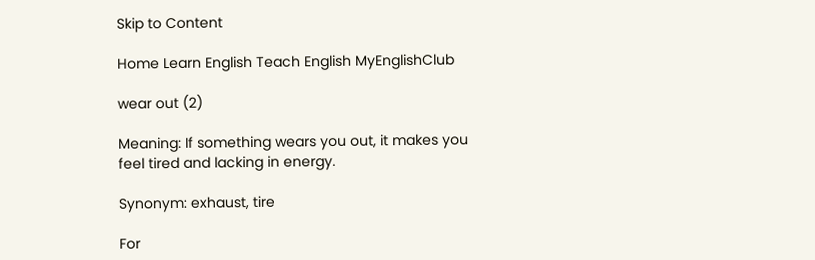Skip to Content

Home Learn English Teach English MyEnglishClub

wear out (2)

Meaning: If something wears you out, it makes you feel tired and lacking in energy.

Synonym: exhaust, tire

For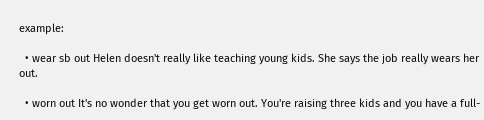example:

  • wear sb out Helen doesn't really like teaching young kids. She says the job really wears her out.

  • worn out It's no wonder that you get worn out. You're raising three kids and you have a full-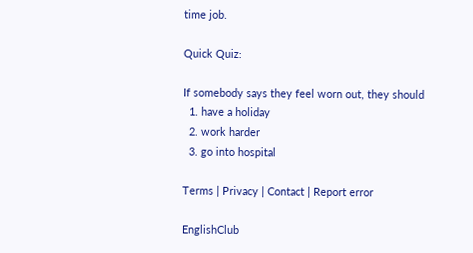time job.

Quick Quiz:

If somebody says they feel worn out, they should
  1. have a holiday
  2. work harder
  3. go into hospital

Terms | Privacy | Contact | Report error

EnglishClub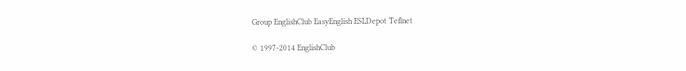Group EnglishClub EasyEnglish ESLDepot Teflnet

© 1997-2014 EnglishClub